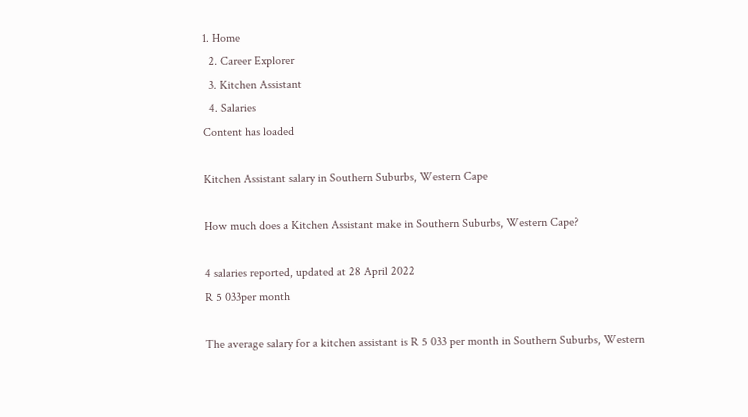1. Home
  2. Career Explorer
  3. Kitchen Assistant
  4. Salaries
Content has loaded

Kitchen Assistant salary in Southern Suburbs, Western Cape

How much does a Kitchen Assistant make in Southern Suburbs, Western Cape?

4 salaries reported, updated at 28 April 2022
R 5 033per month

The average salary for a kitchen assistant is R 5 033 per month in Southern Suburbs, Western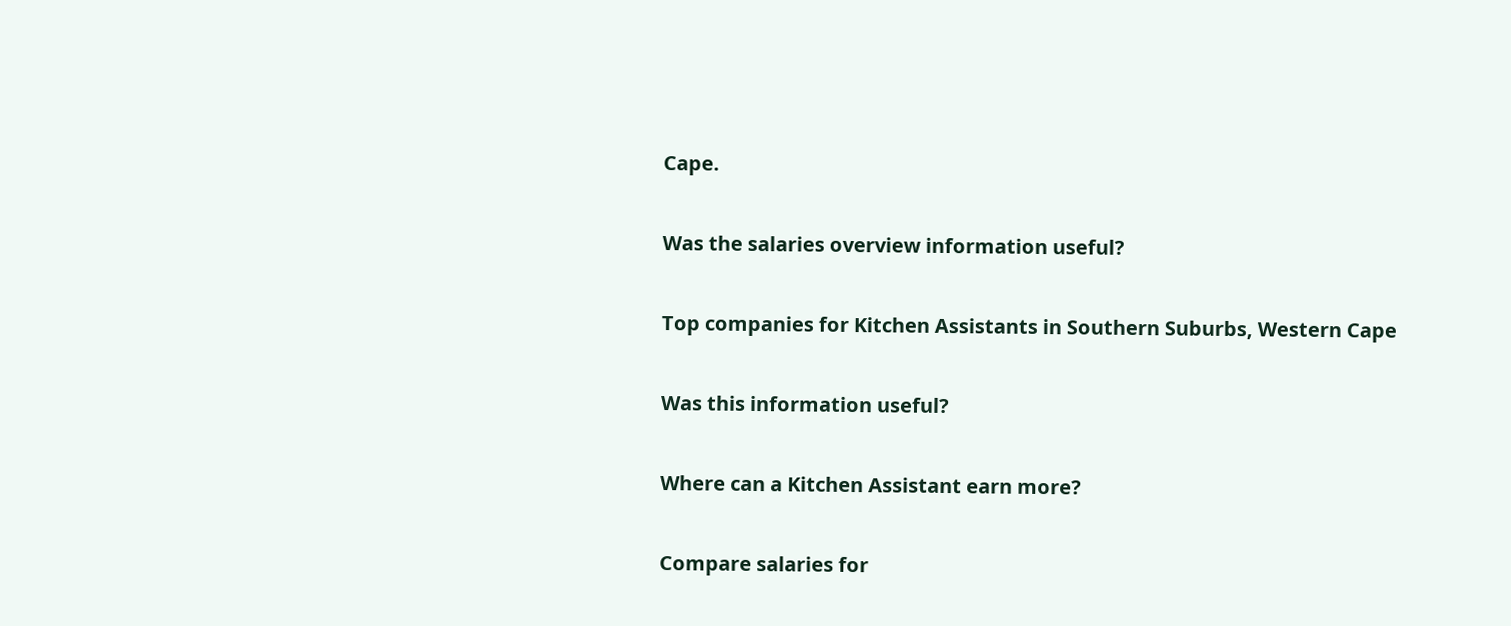Cape.

Was the salaries overview information useful?

Top companies for Kitchen Assistants in Southern Suburbs, Western Cape

Was this information useful?

Where can a Kitchen Assistant earn more?

Compare salaries for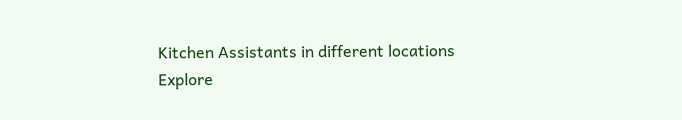Kitchen Assistants in different locations
Explore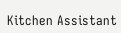Kitchen Assistant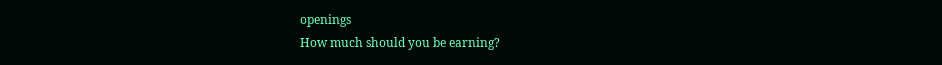openings
How much should you be earning?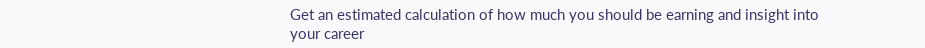Get an estimated calculation of how much you should be earning and insight into your career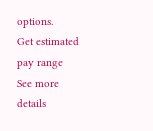options.
Get estimated pay range
See more details